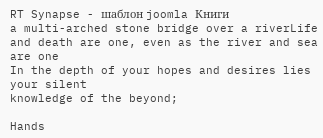RT Synapse - шаблон joomla Книги
a multi-arched stone bridge over a riverLife and death are one, even as the river and sea are one
In the depth of your hopes and desires lies your silent
knowledge of the beyond;

Hands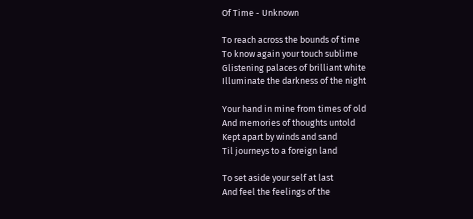Of Time - Unknown

To reach across the bounds of time
To know again your touch sublime
Glistening palaces of brilliant white
Illuminate the darkness of the night

Your hand in mine from times of old
And memories of thoughts untold
Kept apart by winds and sand
Til journeys to a foreign land

To set aside your self at last
And feel the feelings of the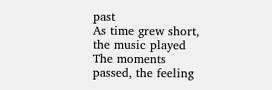past
As time grew short, the music played
The moments passed, the feeling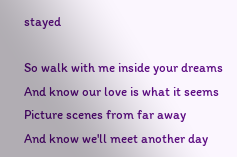stayed

So walk with me inside your dreams
And know our love is what it seems
Picture scenes from far away
And know we'll meet another day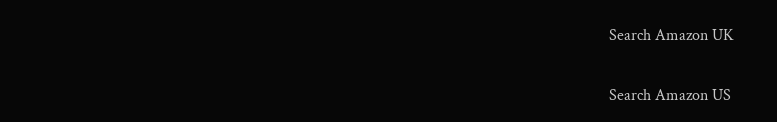Search Amazon UK

Search Amazon US